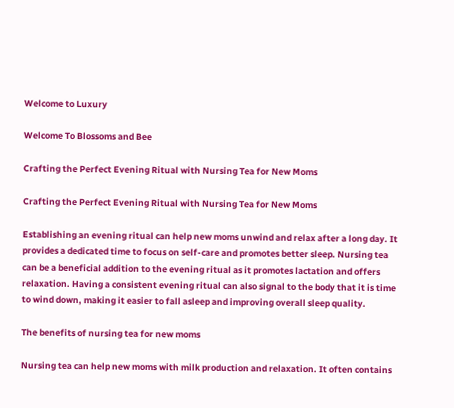Welcome to Luxury

Welcome To Blossoms and Bee

Crafting the Perfect Evening Ritual with Nursing Tea for New Moms

Crafting the Perfect Evening Ritual with Nursing Tea for New Moms

Establishing an evening ritual can help new moms unwind and relax after a long day. It provides a dedicated time to focus on self-care and promotes better sleep. Nursing tea can be a beneficial addition to the evening ritual as it promotes lactation and offers relaxation. Having a consistent evening ritual can also signal to the body that it is time to wind down, making it easier to fall asleep and improving overall sleep quality.

The benefits of nursing tea for new moms

Nursing tea can help new moms with milk production and relaxation. It often contains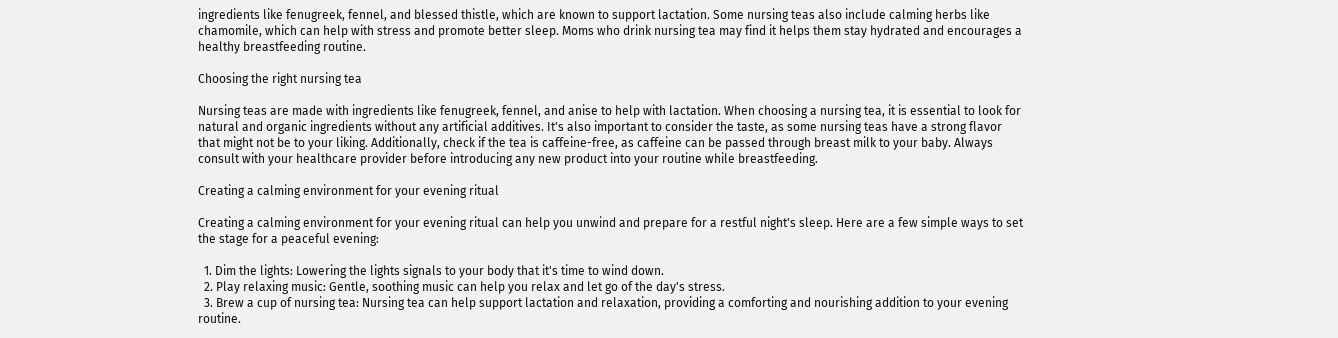ingredients like fenugreek, fennel, and blessed thistle, which are known to support lactation. Some nursing teas also include calming herbs like chamomile, which can help with stress and promote better sleep. Moms who drink nursing tea may find it helps them stay hydrated and encourages a healthy breastfeeding routine.

Choosing the right nursing tea

Nursing teas are made with ingredients like fenugreek, fennel, and anise to help with lactation. When choosing a nursing tea, it is essential to look for natural and organic ingredients without any artificial additives. It's also important to consider the taste, as some nursing teas have a strong flavor that might not be to your liking. Additionally, check if the tea is caffeine-free, as caffeine can be passed through breast milk to your baby. Always consult with your healthcare provider before introducing any new product into your routine while breastfeeding.

Creating a calming environment for your evening ritual

Creating a calming environment for your evening ritual can help you unwind and prepare for a restful night's sleep. Here are a few simple ways to set the stage for a peaceful evening:

  1. Dim the lights: Lowering the lights signals to your body that it's time to wind down.
  2. Play relaxing music: Gentle, soothing music can help you relax and let go of the day's stress.
  3. Brew a cup of nursing tea: Nursing tea can help support lactation and relaxation, providing a comforting and nourishing addition to your evening routine.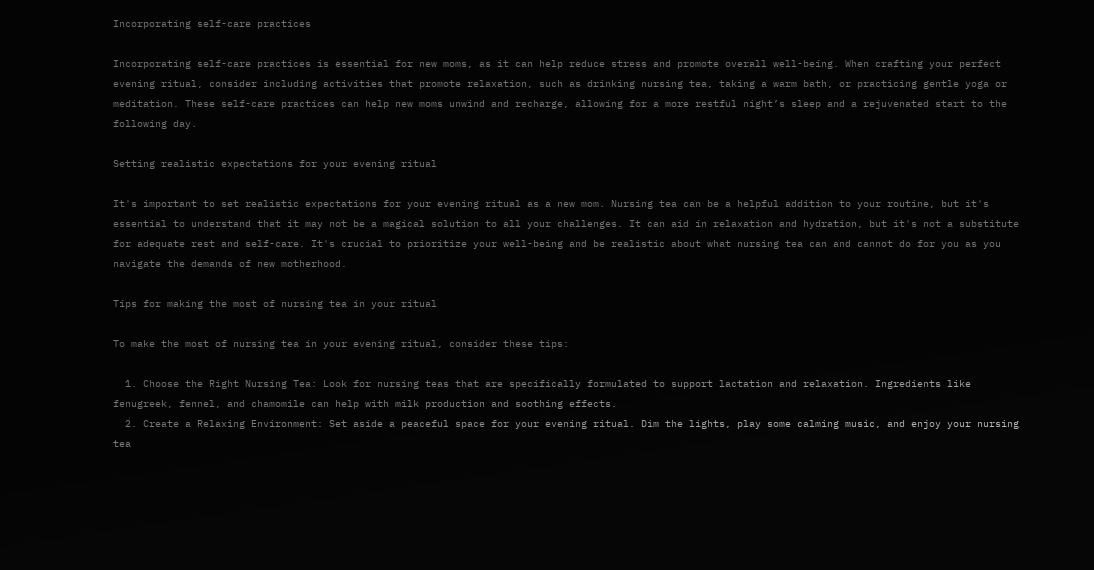Incorporating self-care practices

Incorporating self-care practices is essential for new moms, as it can help reduce stress and promote overall well-being. When crafting your perfect evening ritual, consider including activities that promote relaxation, such as drinking nursing tea, taking a warm bath, or practicing gentle yoga or meditation. These self-care practices can help new moms unwind and recharge, allowing for a more restful night’s sleep and a rejuvenated start to the following day.

Setting realistic expectations for your evening ritual

It's important to set realistic expectations for your evening ritual as a new mom. Nursing tea can be a helpful addition to your routine, but it's essential to understand that it may not be a magical solution to all your challenges. It can aid in relaxation and hydration, but it's not a substitute for adequate rest and self-care. It's crucial to prioritize your well-being and be realistic about what nursing tea can and cannot do for you as you navigate the demands of new motherhood.

Tips for making the most of nursing tea in your ritual

To make the most of nursing tea in your evening ritual, consider these tips:

  1. Choose the Right Nursing Tea: Look for nursing teas that are specifically formulated to support lactation and relaxation. Ingredients like fenugreek, fennel, and chamomile can help with milk production and soothing effects.
  2. Create a Relaxing Environment: Set aside a peaceful space for your evening ritual. Dim the lights, play some calming music, and enjoy your nursing tea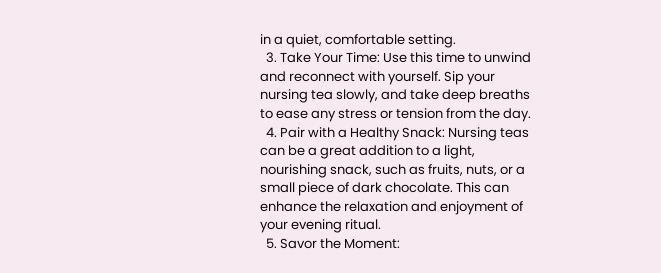in a quiet, comfortable setting.
  3. Take Your Time: Use this time to unwind and reconnect with yourself. Sip your nursing tea slowly, and take deep breaths to ease any stress or tension from the day.
  4. Pair with a Healthy Snack: Nursing teas can be a great addition to a light, nourishing snack, such as fruits, nuts, or a small piece of dark chocolate. This can enhance the relaxation and enjoyment of your evening ritual.
  5. Savor the Moment: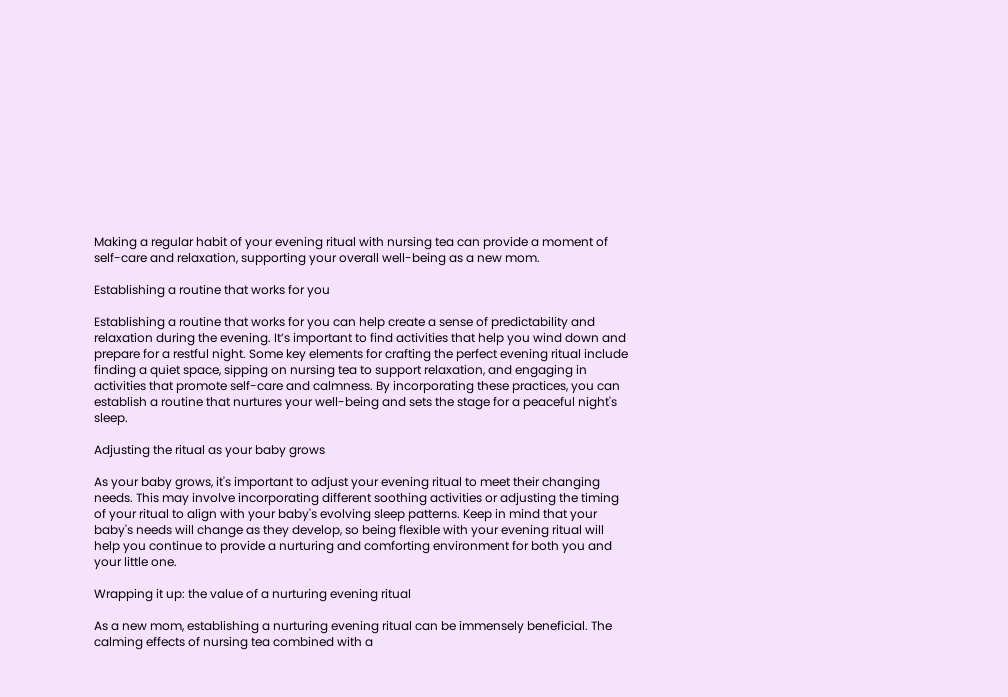Making a regular habit of your evening ritual with nursing tea can provide a moment of self-care and relaxation, supporting your overall well-being as a new mom.

Establishing a routine that works for you

Establishing a routine that works for you can help create a sense of predictability and relaxation during the evening. It’s important to find activities that help you wind down and prepare for a restful night. Some key elements for crafting the perfect evening ritual include finding a quiet space, sipping on nursing tea to support relaxation, and engaging in activities that promote self-care and calmness. By incorporating these practices, you can establish a routine that nurtures your well-being and sets the stage for a peaceful night's sleep.

Adjusting the ritual as your baby grows

As your baby grows, it's important to adjust your evening ritual to meet their changing needs. This may involve incorporating different soothing activities or adjusting the timing of your ritual to align with your baby's evolving sleep patterns. Keep in mind that your baby's needs will change as they develop, so being flexible with your evening ritual will help you continue to provide a nurturing and comforting environment for both you and your little one.

Wrapping it up: the value of a nurturing evening ritual

As a new mom, establishing a nurturing evening ritual can be immensely beneficial. The calming effects of nursing tea combined with a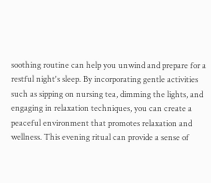soothing routine can help you unwind and prepare for a restful night's sleep. By incorporating gentle activities such as sipping on nursing tea, dimming the lights, and engaging in relaxation techniques, you can create a peaceful environment that promotes relaxation and wellness. This evening ritual can provide a sense of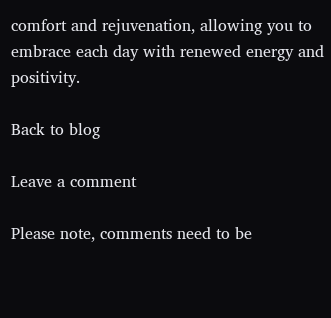comfort and rejuvenation, allowing you to embrace each day with renewed energy and positivity.

Back to blog

Leave a comment

Please note, comments need to be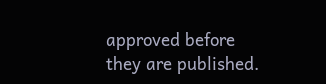approved before they are published.